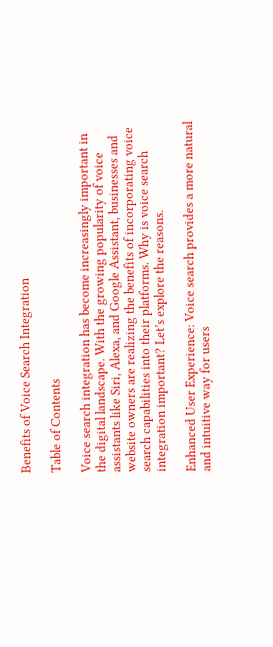Benefits of Voice Search Integration

Table of Contents

Voice search integration has become increasingly important in the digital landscape. With the growing popularity of voice assistants like Siri, Alexa, and Google Assistant, businesses and website owners are realizing the benefits of incorporating voice search capabilities into their platforms. Why is voice search integration important? Let’s explore the reasons.

Enhanced User Experience: Voice search provides a more natural and intuitive way for users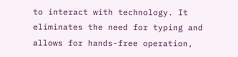to interact with technology. It eliminates the need for typing and allows for hands-free operation,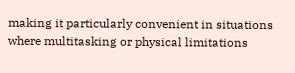making it particularly convenient in situations where multitasking or physical limitations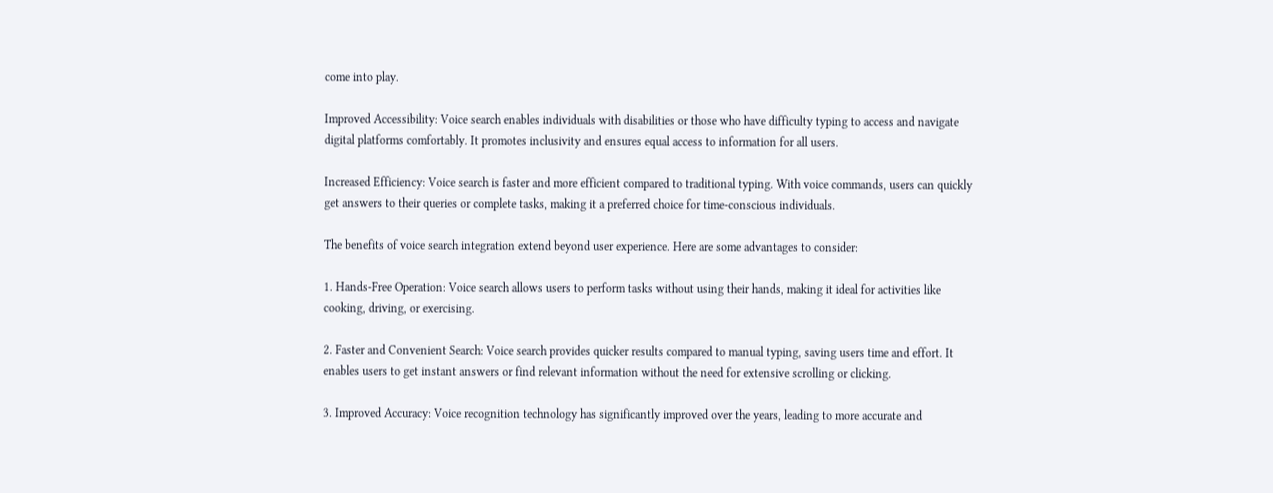come into play.

Improved Accessibility: Voice search enables individuals with disabilities or those who have difficulty typing to access and navigate digital platforms comfortably. It promotes inclusivity and ensures equal access to information for all users.

Increased Efficiency: Voice search is faster and more efficient compared to traditional typing. With voice commands, users can quickly get answers to their queries or complete tasks, making it a preferred choice for time-conscious individuals.

The benefits of voice search integration extend beyond user experience. Here are some advantages to consider:

1. Hands-Free Operation: Voice search allows users to perform tasks without using their hands, making it ideal for activities like cooking, driving, or exercising.

2. Faster and Convenient Search: Voice search provides quicker results compared to manual typing, saving users time and effort. It enables users to get instant answers or find relevant information without the need for extensive scrolling or clicking.

3. Improved Accuracy: Voice recognition technology has significantly improved over the years, leading to more accurate and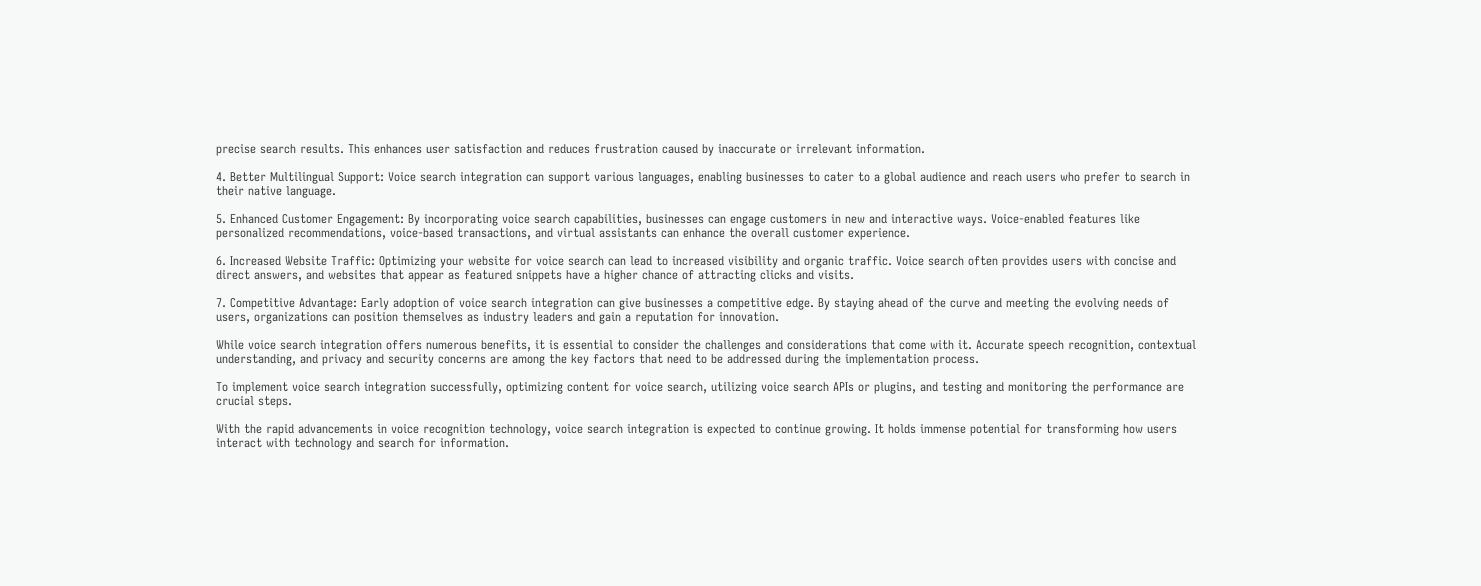precise search results. This enhances user satisfaction and reduces frustration caused by inaccurate or irrelevant information.

4. Better Multilingual Support: Voice search integration can support various languages, enabling businesses to cater to a global audience and reach users who prefer to search in their native language.

5. Enhanced Customer Engagement: By incorporating voice search capabilities, businesses can engage customers in new and interactive ways. Voice-enabled features like personalized recommendations, voice-based transactions, and virtual assistants can enhance the overall customer experience.

6. Increased Website Traffic: Optimizing your website for voice search can lead to increased visibility and organic traffic. Voice search often provides users with concise and direct answers, and websites that appear as featured snippets have a higher chance of attracting clicks and visits.

7. Competitive Advantage: Early adoption of voice search integration can give businesses a competitive edge. By staying ahead of the curve and meeting the evolving needs of users, organizations can position themselves as industry leaders and gain a reputation for innovation.

While voice search integration offers numerous benefits, it is essential to consider the challenges and considerations that come with it. Accurate speech recognition, contextual understanding, and privacy and security concerns are among the key factors that need to be addressed during the implementation process.

To implement voice search integration successfully, optimizing content for voice search, utilizing voice search APIs or plugins, and testing and monitoring the performance are crucial steps.

With the rapid advancements in voice recognition technology, voice search integration is expected to continue growing. It holds immense potential for transforming how users interact with technology and search for information.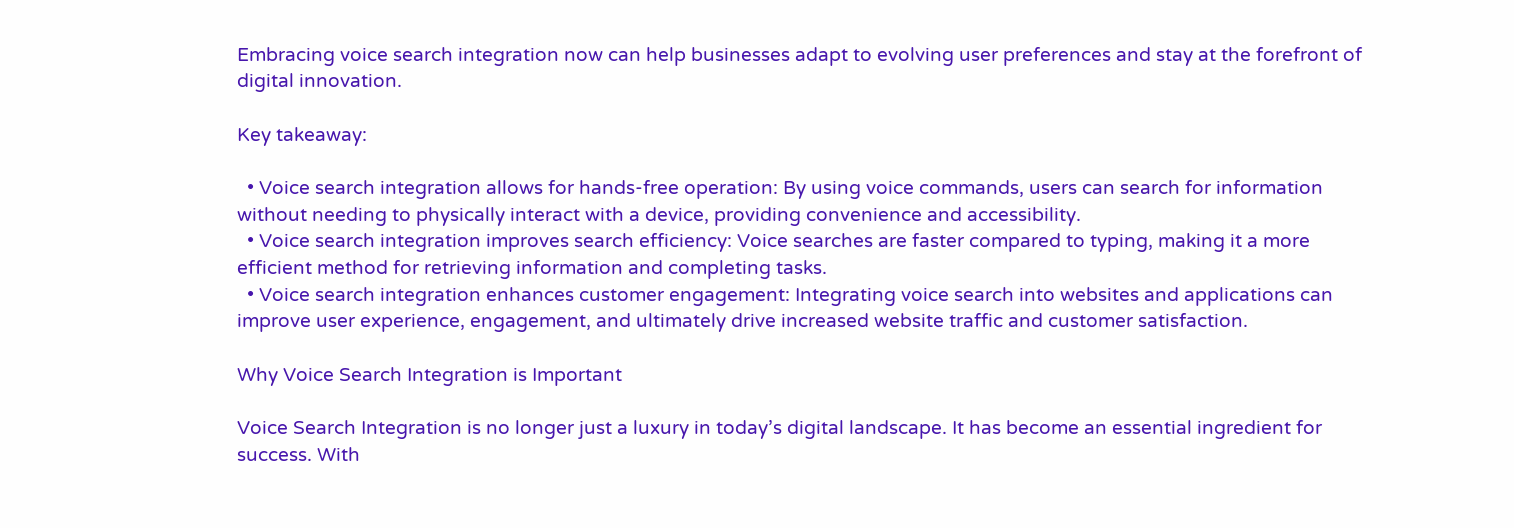Embracing voice search integration now can help businesses adapt to evolving user preferences and stay at the forefront of digital innovation.

Key takeaway:

  • Voice search integration allows for hands-free operation: By using voice commands, users can search for information without needing to physically interact with a device, providing convenience and accessibility.
  • Voice search integration improves search efficiency: Voice searches are faster compared to typing, making it a more efficient method for retrieving information and completing tasks.
  • Voice search integration enhances customer engagement: Integrating voice search into websites and applications can improve user experience, engagement, and ultimately drive increased website traffic and customer satisfaction.

Why Voice Search Integration is Important

Voice Search Integration is no longer just a luxury in today’s digital landscape. It has become an essential ingredient for success. With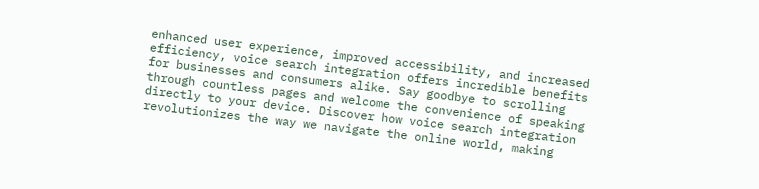enhanced user experience, improved accessibility, and increased efficiency, voice search integration offers incredible benefits for businesses and consumers alike. Say goodbye to scrolling through countless pages and welcome the convenience of speaking directly to your device. Discover how voice search integration revolutionizes the way we navigate the online world, making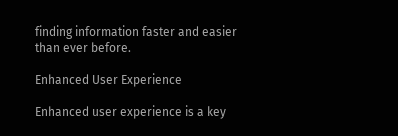finding information faster and easier than ever before.

Enhanced User Experience

Enhanced user experience is a key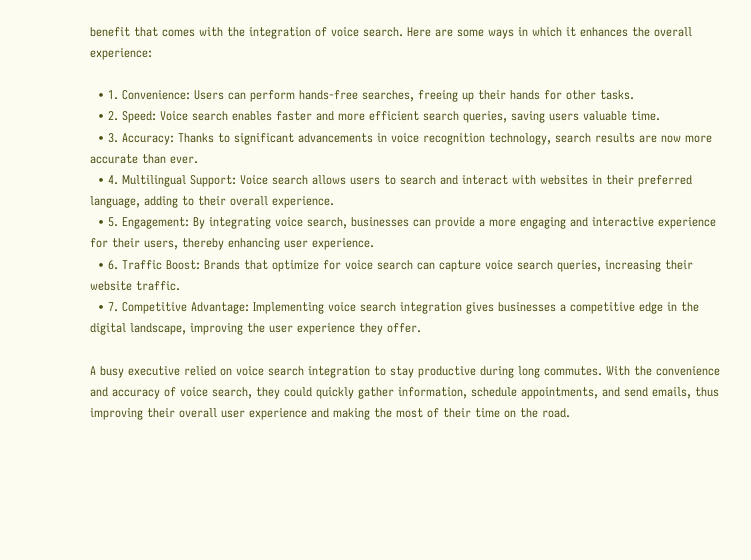benefit that comes with the integration of voice search. Here are some ways in which it enhances the overall experience:

  • 1. Convenience: Users can perform hands-free searches, freeing up their hands for other tasks.
  • 2. Speed: Voice search enables faster and more efficient search queries, saving users valuable time.
  • 3. Accuracy: Thanks to significant advancements in voice recognition technology, search results are now more accurate than ever.
  • 4. Multilingual Support: Voice search allows users to search and interact with websites in their preferred language, adding to their overall experience.
  • 5. Engagement: By integrating voice search, businesses can provide a more engaging and interactive experience for their users, thereby enhancing user experience.
  • 6. Traffic Boost: Brands that optimize for voice search can capture voice search queries, increasing their website traffic.
  • 7. Competitive Advantage: Implementing voice search integration gives businesses a competitive edge in the digital landscape, improving the user experience they offer.

A busy executive relied on voice search integration to stay productive during long commutes. With the convenience and accuracy of voice search, they could quickly gather information, schedule appointments, and send emails, thus improving their overall user experience and making the most of their time on the road.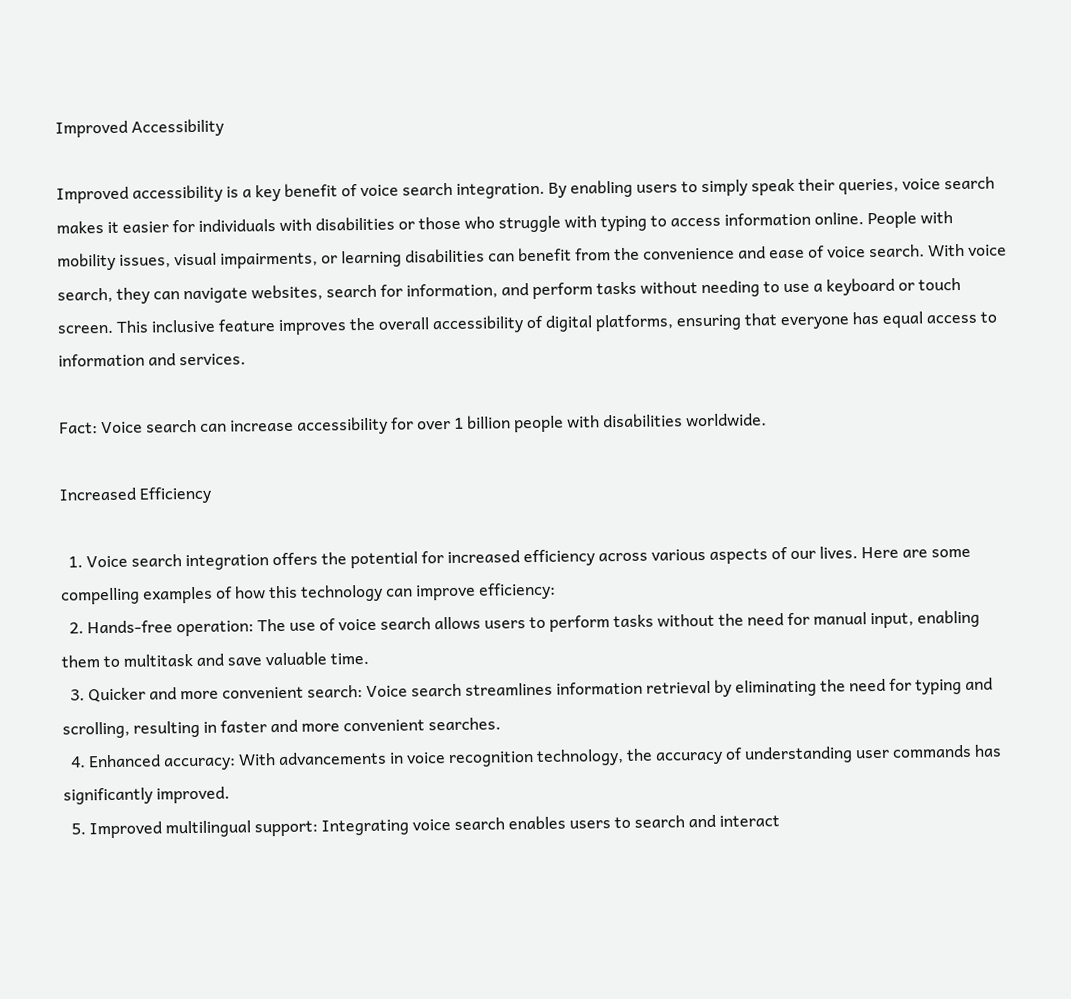Improved Accessibility

Improved accessibility is a key benefit of voice search integration. By enabling users to simply speak their queries, voice search makes it easier for individuals with disabilities or those who struggle with typing to access information online. People with mobility issues, visual impairments, or learning disabilities can benefit from the convenience and ease of voice search. With voice search, they can navigate websites, search for information, and perform tasks without needing to use a keyboard or touch screen. This inclusive feature improves the overall accessibility of digital platforms, ensuring that everyone has equal access to information and services.

Fact: Voice search can increase accessibility for over 1 billion people with disabilities worldwide.

Increased Efficiency

  1. Voice search integration offers the potential for increased efficiency across various aspects of our lives. Here are some compelling examples of how this technology can improve efficiency:
  2. Hands-free operation: The use of voice search allows users to perform tasks without the need for manual input, enabling them to multitask and save valuable time.
  3. Quicker and more convenient search: Voice search streamlines information retrieval by eliminating the need for typing and scrolling, resulting in faster and more convenient searches.
  4. Enhanced accuracy: With advancements in voice recognition technology, the accuracy of understanding user commands has significantly improved.
  5. Improved multilingual support: Integrating voice search enables users to search and interact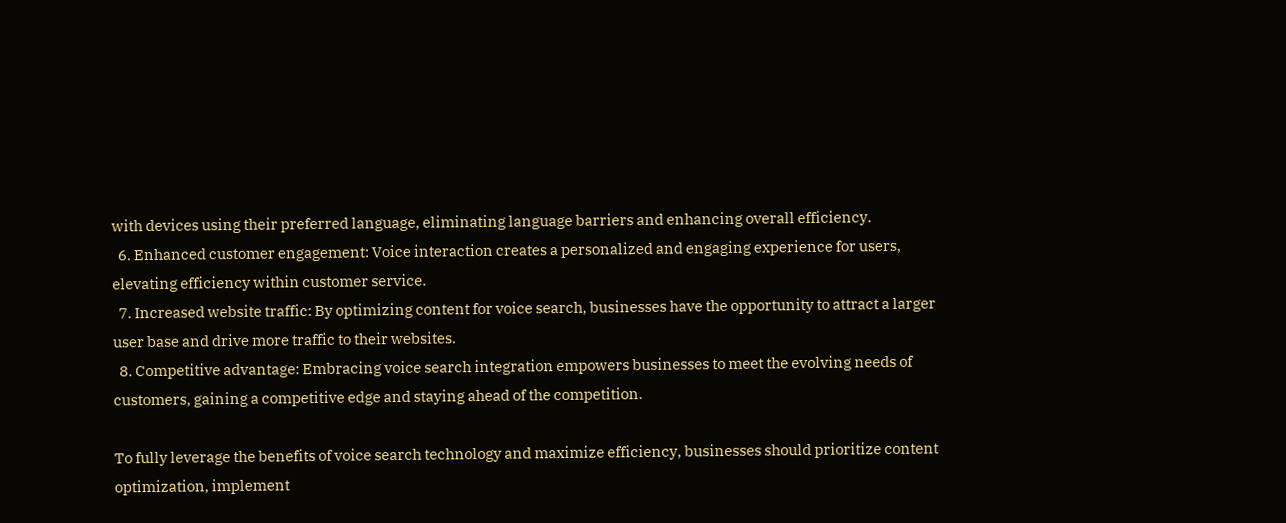with devices using their preferred language, eliminating language barriers and enhancing overall efficiency.
  6. Enhanced customer engagement: Voice interaction creates a personalized and engaging experience for users, elevating efficiency within customer service.
  7. Increased website traffic: By optimizing content for voice search, businesses have the opportunity to attract a larger user base and drive more traffic to their websites.
  8. Competitive advantage: Embracing voice search integration empowers businesses to meet the evolving needs of customers, gaining a competitive edge and staying ahead of the competition.

To fully leverage the benefits of voice search technology and maximize efficiency, businesses should prioritize content optimization, implement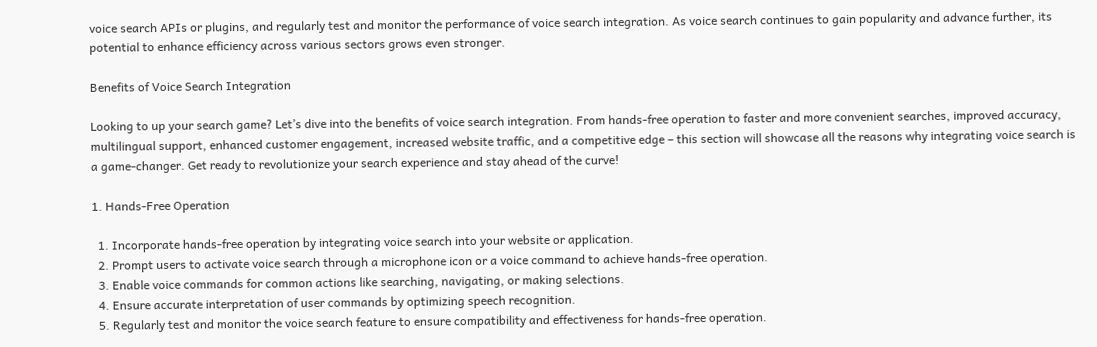voice search APIs or plugins, and regularly test and monitor the performance of voice search integration. As voice search continues to gain popularity and advance further, its potential to enhance efficiency across various sectors grows even stronger.

Benefits of Voice Search Integration

Looking to up your search game? Let’s dive into the benefits of voice search integration. From hands-free operation to faster and more convenient searches, improved accuracy, multilingual support, enhanced customer engagement, increased website traffic, and a competitive edge – this section will showcase all the reasons why integrating voice search is a game-changer. Get ready to revolutionize your search experience and stay ahead of the curve!

1. Hands-Free Operation

  1. Incorporate hands-free operation by integrating voice search into your website or application.
  2. Prompt users to activate voice search through a microphone icon or a voice command to achieve hands-free operation.
  3. Enable voice commands for common actions like searching, navigating, or making selections.
  4. Ensure accurate interpretation of user commands by optimizing speech recognition.
  5. Regularly test and monitor the voice search feature to ensure compatibility and effectiveness for hands-free operation.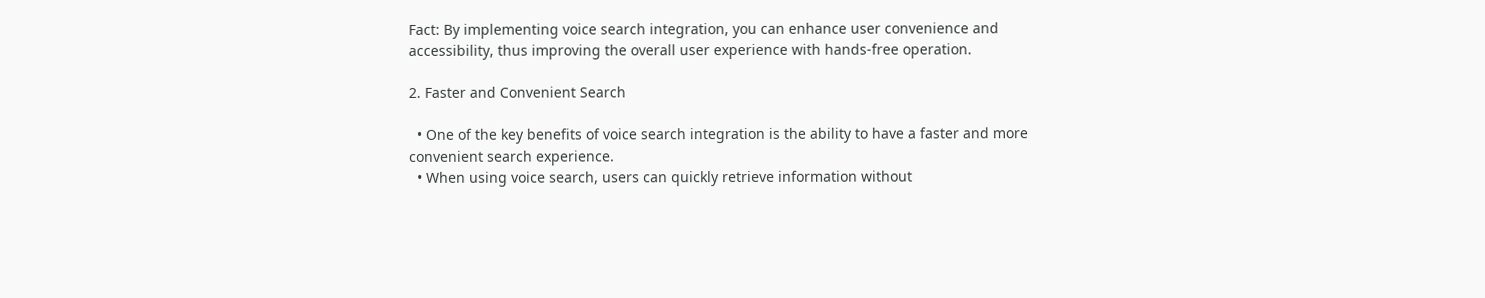Fact: By implementing voice search integration, you can enhance user convenience and accessibility, thus improving the overall user experience with hands-free operation.

2. Faster and Convenient Search

  • One of the key benefits of voice search integration is the ability to have a faster and more convenient search experience.
  • When using voice search, users can quickly retrieve information without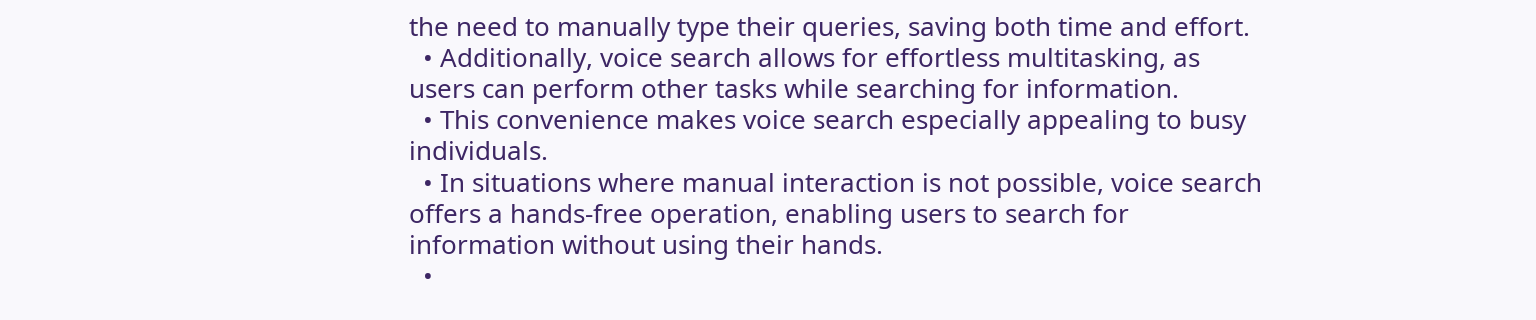the need to manually type their queries, saving both time and effort.
  • Additionally, voice search allows for effortless multitasking, as users can perform other tasks while searching for information.
  • This convenience makes voice search especially appealing to busy individuals.
  • In situations where manual interaction is not possible, voice search offers a hands-free operation, enabling users to search for information without using their hands.
  •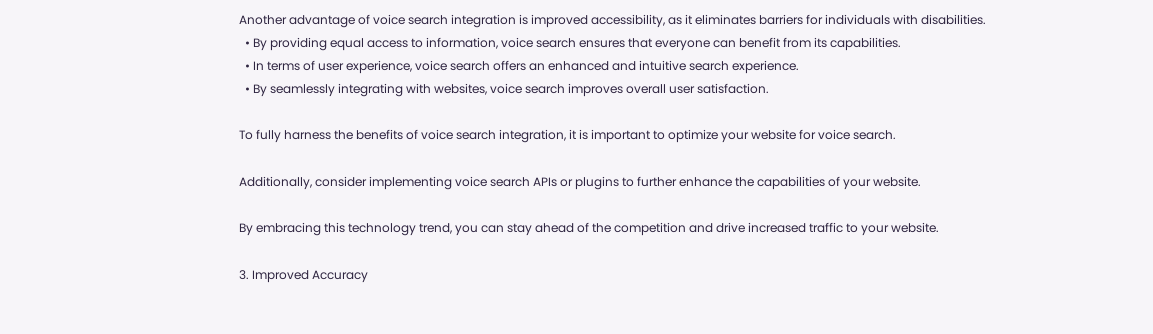Another advantage of voice search integration is improved accessibility, as it eliminates barriers for individuals with disabilities.
  • By providing equal access to information, voice search ensures that everyone can benefit from its capabilities.
  • In terms of user experience, voice search offers an enhanced and intuitive search experience.
  • By seamlessly integrating with websites, voice search improves overall user satisfaction.

To fully harness the benefits of voice search integration, it is important to optimize your website for voice search.

Additionally, consider implementing voice search APIs or plugins to further enhance the capabilities of your website.

By embracing this technology trend, you can stay ahead of the competition and drive increased traffic to your website.

3. Improved Accuracy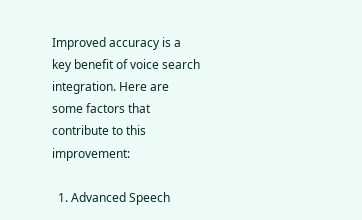Improved accuracy is a key benefit of voice search integration. Here are some factors that contribute to this improvement:

  1. Advanced Speech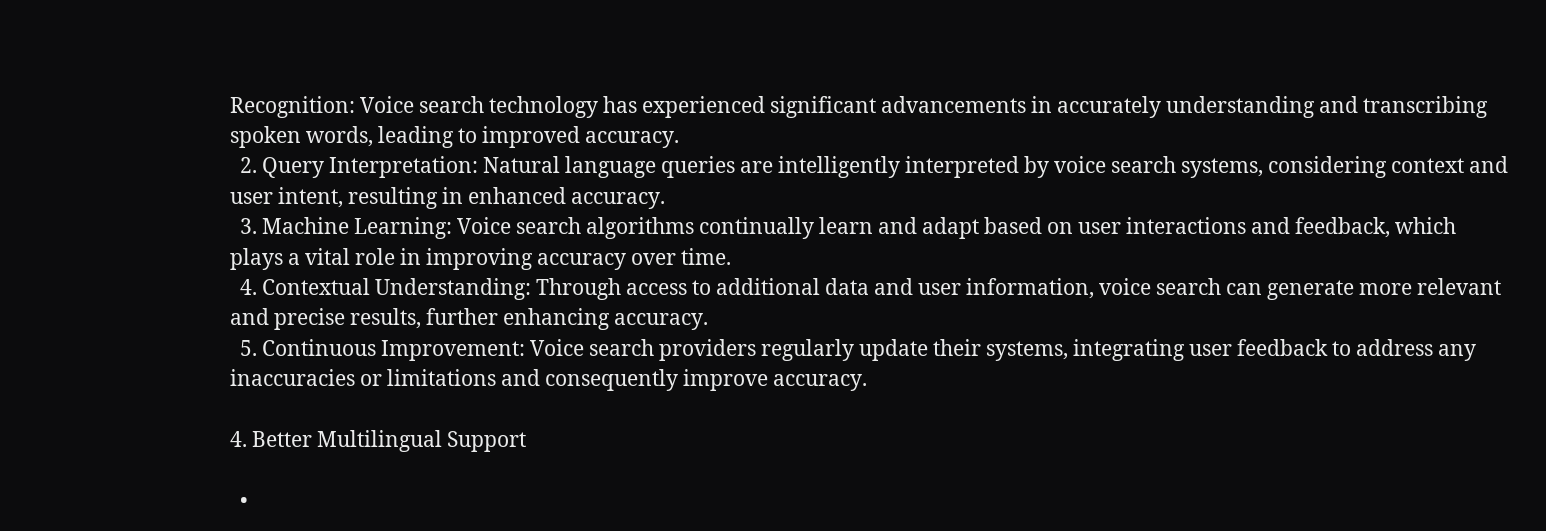Recognition: Voice search technology has experienced significant advancements in accurately understanding and transcribing spoken words, leading to improved accuracy.
  2. Query Interpretation: Natural language queries are intelligently interpreted by voice search systems, considering context and user intent, resulting in enhanced accuracy.
  3. Machine Learning: Voice search algorithms continually learn and adapt based on user interactions and feedback, which plays a vital role in improving accuracy over time.
  4. Contextual Understanding: Through access to additional data and user information, voice search can generate more relevant and precise results, further enhancing accuracy.
  5. Continuous Improvement: Voice search providers regularly update their systems, integrating user feedback to address any inaccuracies or limitations and consequently improve accuracy.

4. Better Multilingual Support

  •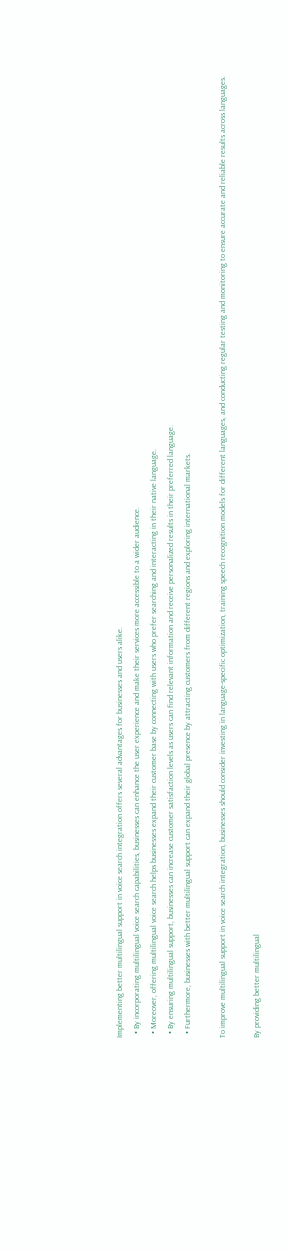Implementing better multilingual support in voice search integration offers several advantages for businesses and users alike.
  • By incorporating multilingual voice search capabilities, businesses can enhance the user experience and make their services more accessible to a wider audience.
  • Moreover, offering multilingual voice search helps businesses expand their customer base by connecting with users who prefer searching and interacting in their native language.
  • By ensuring multilingual support, businesses can increase customer satisfaction levels as users can find relevant information and receive personalized results in their preferred language.
  • Furthermore, businesses with better multilingual support can expand their global presence by attracting customers from different regions and exploring international markets.

To improve multilingual support in voice search integration, businesses should consider investing in language-specific optimization, training speech recognition models for different languages, and conducting regular testing and monitoring to ensure accurate and reliable results across languages.

By providing better multilingual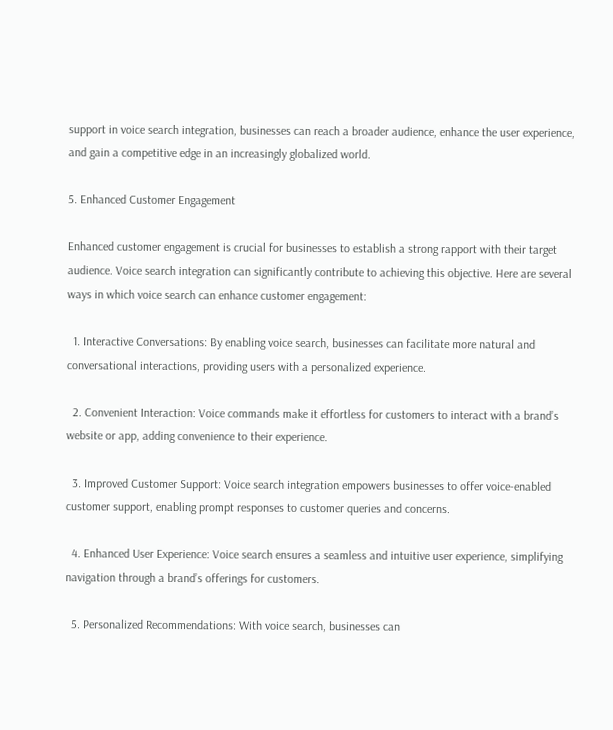support in voice search integration, businesses can reach a broader audience, enhance the user experience, and gain a competitive edge in an increasingly globalized world.

5. Enhanced Customer Engagement

Enhanced customer engagement is crucial for businesses to establish a strong rapport with their target audience. Voice search integration can significantly contribute to achieving this objective. Here are several ways in which voice search can enhance customer engagement:

  1. Interactive Conversations: By enabling voice search, businesses can facilitate more natural and conversational interactions, providing users with a personalized experience.

  2. Convenient Interaction: Voice commands make it effortless for customers to interact with a brand’s website or app, adding convenience to their experience.

  3. Improved Customer Support: Voice search integration empowers businesses to offer voice-enabled customer support, enabling prompt responses to customer queries and concerns.

  4. Enhanced User Experience: Voice search ensures a seamless and intuitive user experience, simplifying navigation through a brand’s offerings for customers.

  5. Personalized Recommendations: With voice search, businesses can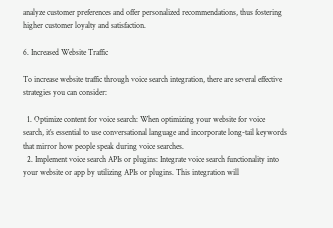analyze customer preferences and offer personalized recommendations, thus fostering higher customer loyalty and satisfaction.

6. Increased Website Traffic

To increase website traffic through voice search integration, there are several effective strategies you can consider:

  1. Optimize content for voice search: When optimizing your website for voice search, it’s essential to use conversational language and incorporate long-tail keywords that mirror how people speak during voice searches.
  2. Implement voice search APIs or plugins: Integrate voice search functionality into your website or app by utilizing APIs or plugins. This integration will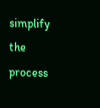simplify the process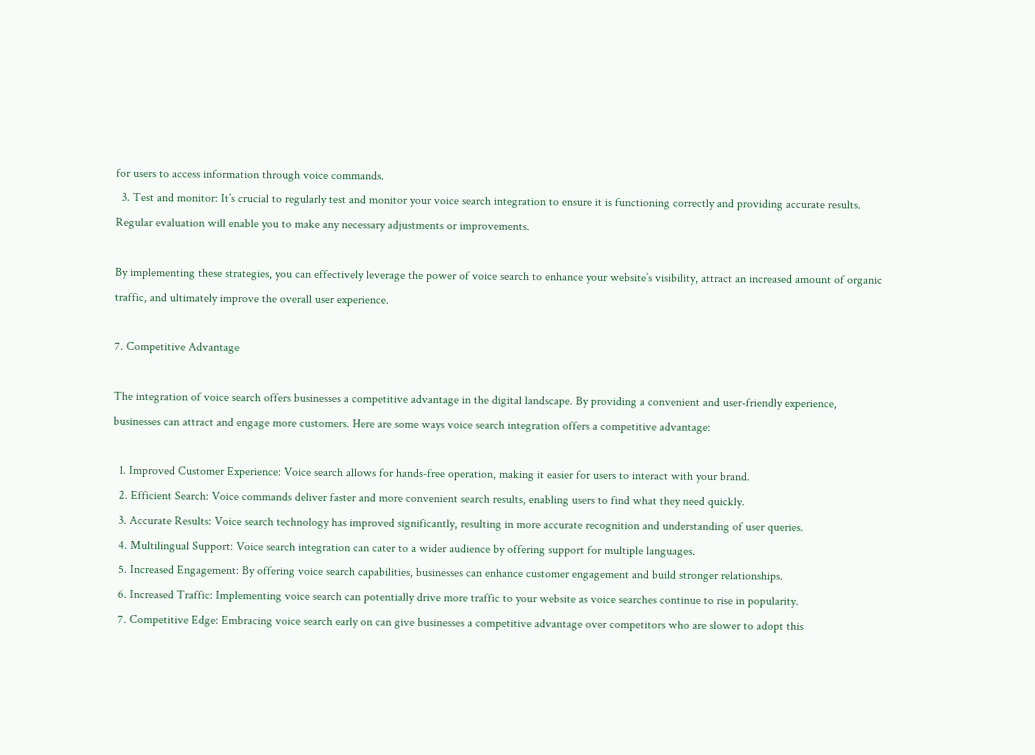for users to access information through voice commands.
  3. Test and monitor: It’s crucial to regularly test and monitor your voice search integration to ensure it is functioning correctly and providing accurate results. Regular evaluation will enable you to make any necessary adjustments or improvements.

By implementing these strategies, you can effectively leverage the power of voice search to enhance your website’s visibility, attract an increased amount of organic traffic, and ultimately improve the overall user experience.

7. Competitive Advantage

The integration of voice search offers businesses a competitive advantage in the digital landscape. By providing a convenient and user-friendly experience, businesses can attract and engage more customers. Here are some ways voice search integration offers a competitive advantage:

  1. Improved Customer Experience: Voice search allows for hands-free operation, making it easier for users to interact with your brand.
  2. Efficient Search: Voice commands deliver faster and more convenient search results, enabling users to find what they need quickly.
  3. Accurate Results: Voice search technology has improved significantly, resulting in more accurate recognition and understanding of user queries.
  4. Multilingual Support: Voice search integration can cater to a wider audience by offering support for multiple languages.
  5. Increased Engagement: By offering voice search capabilities, businesses can enhance customer engagement and build stronger relationships.
  6. Increased Traffic: Implementing voice search can potentially drive more traffic to your website as voice searches continue to rise in popularity.
  7. Competitive Edge: Embracing voice search early on can give businesses a competitive advantage over competitors who are slower to adopt this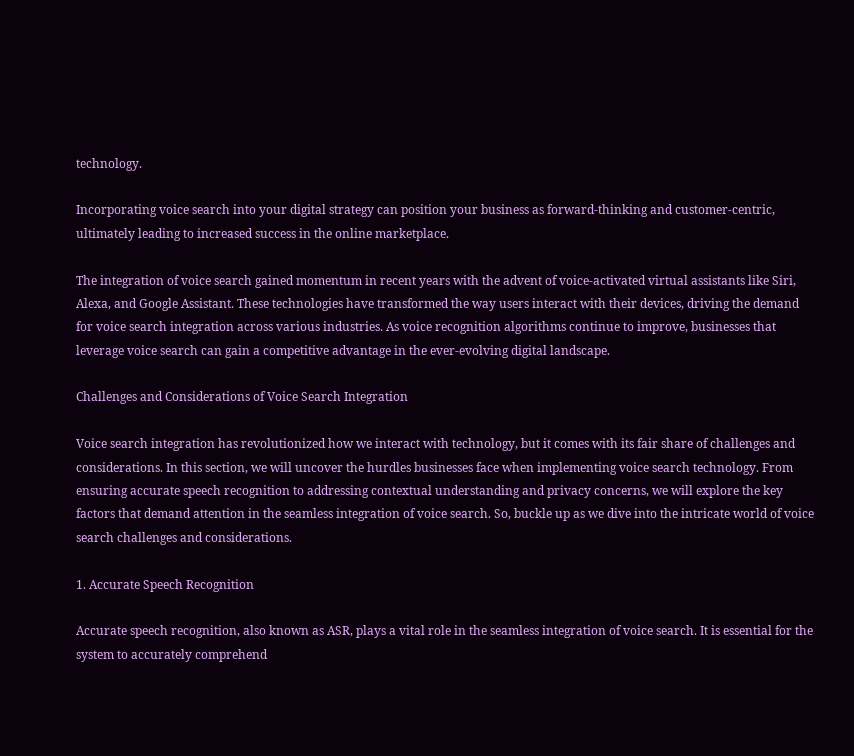technology.

Incorporating voice search into your digital strategy can position your business as forward-thinking and customer-centric, ultimately leading to increased success in the online marketplace.

The integration of voice search gained momentum in recent years with the advent of voice-activated virtual assistants like Siri, Alexa, and Google Assistant. These technologies have transformed the way users interact with their devices, driving the demand for voice search integration across various industries. As voice recognition algorithms continue to improve, businesses that leverage voice search can gain a competitive advantage in the ever-evolving digital landscape.

Challenges and Considerations of Voice Search Integration

Voice search integration has revolutionized how we interact with technology, but it comes with its fair share of challenges and considerations. In this section, we will uncover the hurdles businesses face when implementing voice search technology. From ensuring accurate speech recognition to addressing contextual understanding and privacy concerns, we will explore the key factors that demand attention in the seamless integration of voice search. So, buckle up as we dive into the intricate world of voice search challenges and considerations.

1. Accurate Speech Recognition

Accurate speech recognition, also known as ASR, plays a vital role in the seamless integration of voice search. It is essential for the system to accurately comprehend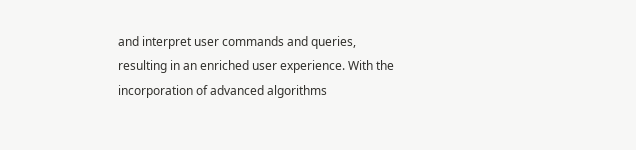and interpret user commands and queries, resulting in an enriched user experience. With the incorporation of advanced algorithms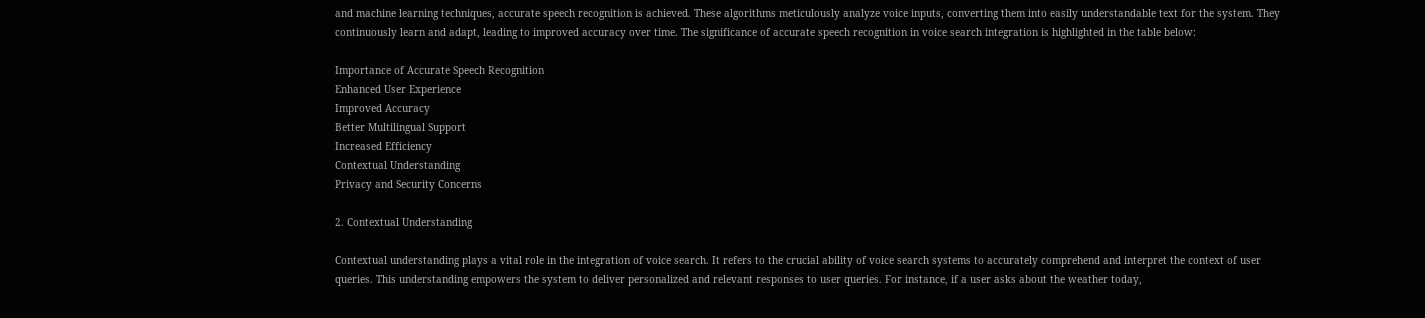and machine learning techniques, accurate speech recognition is achieved. These algorithms meticulously analyze voice inputs, converting them into easily understandable text for the system. They continuously learn and adapt, leading to improved accuracy over time. The significance of accurate speech recognition in voice search integration is highlighted in the table below:

Importance of Accurate Speech Recognition
Enhanced User Experience
Improved Accuracy
Better Multilingual Support
Increased Efficiency
Contextual Understanding
Privacy and Security Concerns

2. Contextual Understanding

Contextual understanding plays a vital role in the integration of voice search. It refers to the crucial ability of voice search systems to accurately comprehend and interpret the context of user queries. This understanding empowers the system to deliver personalized and relevant responses to user queries. For instance, if a user asks about the weather today,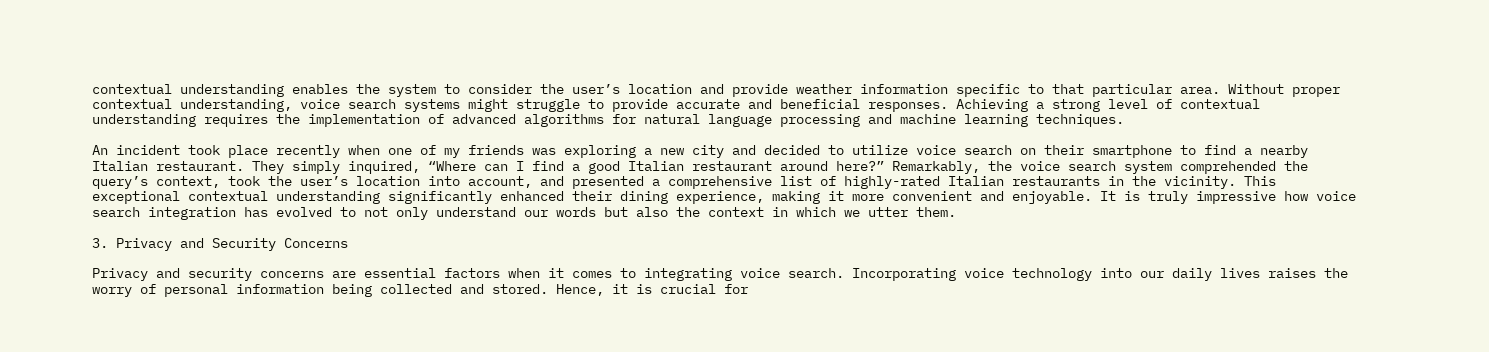contextual understanding enables the system to consider the user’s location and provide weather information specific to that particular area. Without proper contextual understanding, voice search systems might struggle to provide accurate and beneficial responses. Achieving a strong level of contextual understanding requires the implementation of advanced algorithms for natural language processing and machine learning techniques.

An incident took place recently when one of my friends was exploring a new city and decided to utilize voice search on their smartphone to find a nearby Italian restaurant. They simply inquired, “Where can I find a good Italian restaurant around here?” Remarkably, the voice search system comprehended the query’s context, took the user’s location into account, and presented a comprehensive list of highly-rated Italian restaurants in the vicinity. This exceptional contextual understanding significantly enhanced their dining experience, making it more convenient and enjoyable. It is truly impressive how voice search integration has evolved to not only understand our words but also the context in which we utter them.

3. Privacy and Security Concerns

Privacy and security concerns are essential factors when it comes to integrating voice search. Incorporating voice technology into our daily lives raises the worry of personal information being collected and stored. Hence, it is crucial for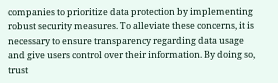companies to prioritize data protection by implementing robust security measures. To alleviate these concerns, it is necessary to ensure transparency regarding data usage and give users control over their information. By doing so, trust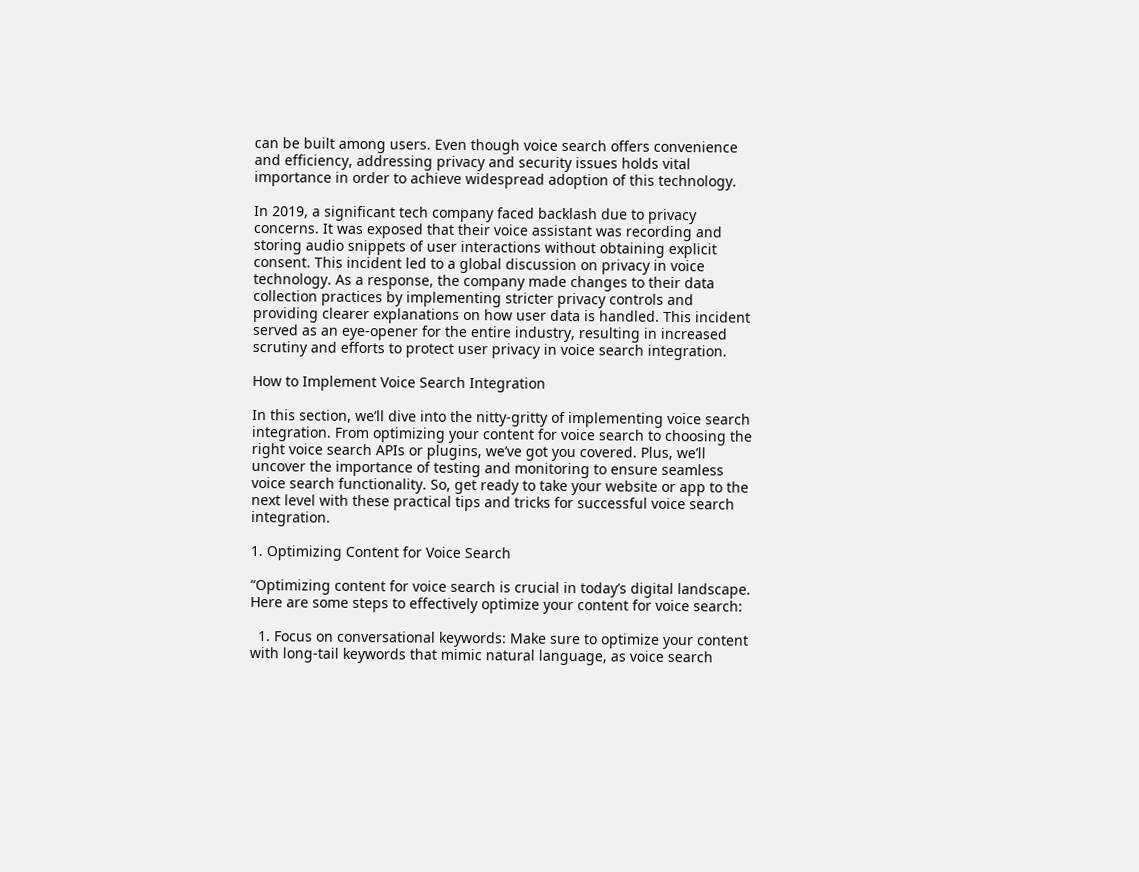can be built among users. Even though voice search offers convenience and efficiency, addressing privacy and security issues holds vital importance in order to achieve widespread adoption of this technology.

In 2019, a significant tech company faced backlash due to privacy concerns. It was exposed that their voice assistant was recording and storing audio snippets of user interactions without obtaining explicit consent. This incident led to a global discussion on privacy in voice technology. As a response, the company made changes to their data collection practices by implementing stricter privacy controls and providing clearer explanations on how user data is handled. This incident served as an eye-opener for the entire industry, resulting in increased scrutiny and efforts to protect user privacy in voice search integration.

How to Implement Voice Search Integration

In this section, we’ll dive into the nitty-gritty of implementing voice search integration. From optimizing your content for voice search to choosing the right voice search APIs or plugins, we’ve got you covered. Plus, we’ll uncover the importance of testing and monitoring to ensure seamless voice search functionality. So, get ready to take your website or app to the next level with these practical tips and tricks for successful voice search integration.

1. Optimizing Content for Voice Search

“Optimizing content for voice search is crucial in today’s digital landscape. Here are some steps to effectively optimize your content for voice search:

  1. Focus on conversational keywords: Make sure to optimize your content with long-tail keywords that mimic natural language, as voice search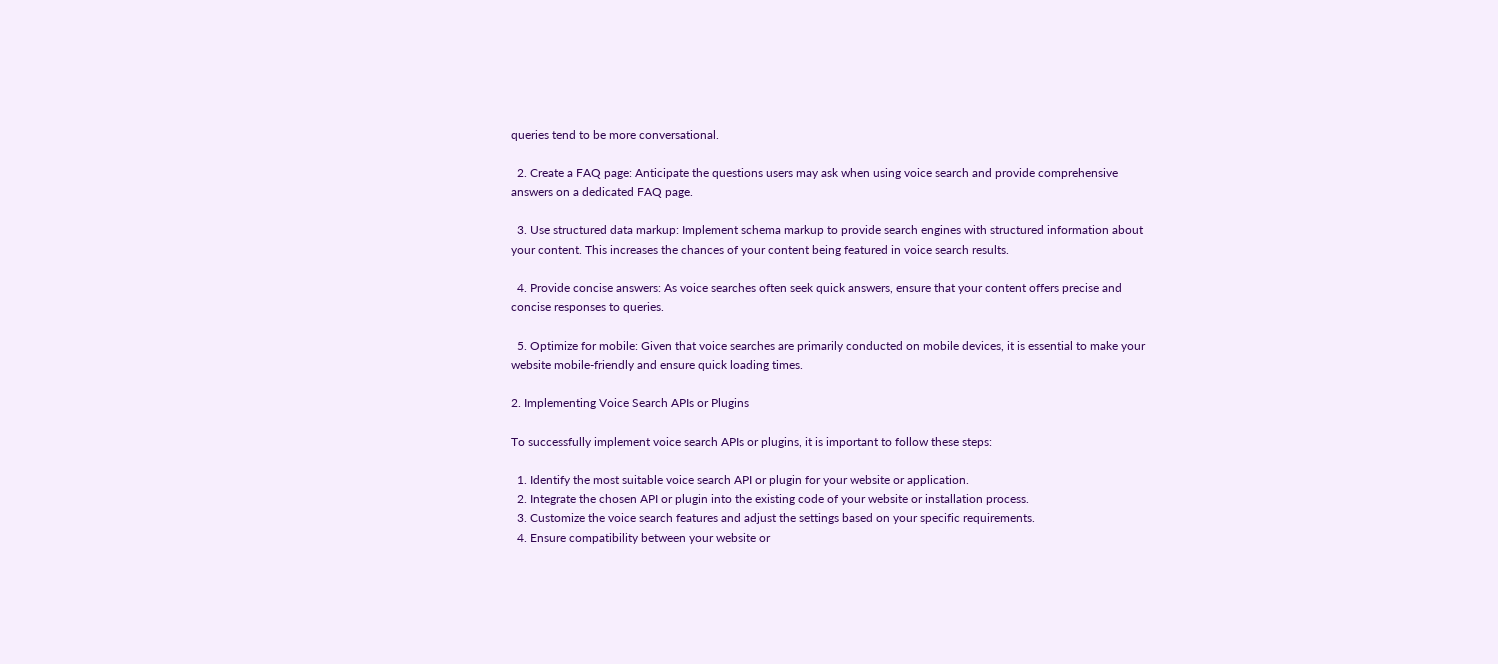queries tend to be more conversational.

  2. Create a FAQ page: Anticipate the questions users may ask when using voice search and provide comprehensive answers on a dedicated FAQ page.

  3. Use structured data markup: Implement schema markup to provide search engines with structured information about your content. This increases the chances of your content being featured in voice search results.

  4. Provide concise answers: As voice searches often seek quick answers, ensure that your content offers precise and concise responses to queries.

  5. Optimize for mobile: Given that voice searches are primarily conducted on mobile devices, it is essential to make your website mobile-friendly and ensure quick loading times.

2. Implementing Voice Search APIs or Plugins

To successfully implement voice search APIs or plugins, it is important to follow these steps:

  1. Identify the most suitable voice search API or plugin for your website or application.
  2. Integrate the chosen API or plugin into the existing code of your website or installation process.
  3. Customize the voice search features and adjust the settings based on your specific requirements.
  4. Ensure compatibility between your website or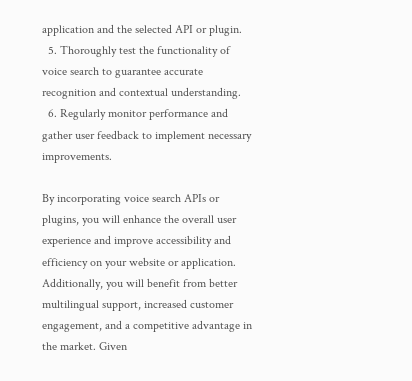application and the selected API or plugin.
  5. Thoroughly test the functionality of voice search to guarantee accurate recognition and contextual understanding.
  6. Regularly monitor performance and gather user feedback to implement necessary improvements.

By incorporating voice search APIs or plugins, you will enhance the overall user experience and improve accessibility and efficiency on your website or application. Additionally, you will benefit from better multilingual support, increased customer engagement, and a competitive advantage in the market. Given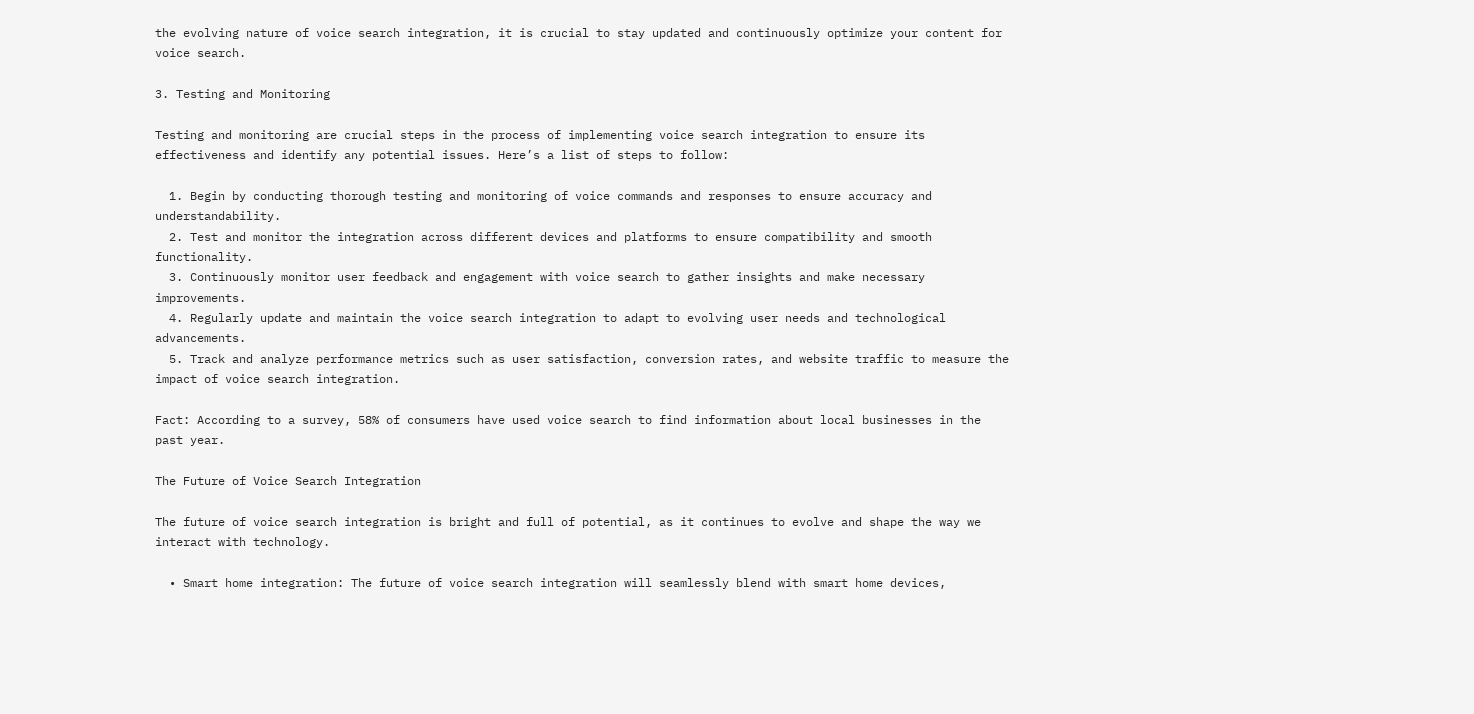the evolving nature of voice search integration, it is crucial to stay updated and continuously optimize your content for voice search.

3. Testing and Monitoring

Testing and monitoring are crucial steps in the process of implementing voice search integration to ensure its effectiveness and identify any potential issues. Here’s a list of steps to follow:

  1. Begin by conducting thorough testing and monitoring of voice commands and responses to ensure accuracy and understandability.
  2. Test and monitor the integration across different devices and platforms to ensure compatibility and smooth functionality.
  3. Continuously monitor user feedback and engagement with voice search to gather insights and make necessary improvements.
  4. Regularly update and maintain the voice search integration to adapt to evolving user needs and technological advancements.
  5. Track and analyze performance metrics such as user satisfaction, conversion rates, and website traffic to measure the impact of voice search integration.

Fact: According to a survey, 58% of consumers have used voice search to find information about local businesses in the past year.

The Future of Voice Search Integration

The future of voice search integration is bright and full of potential, as it continues to evolve and shape the way we interact with technology.

  • Smart home integration: The future of voice search integration will seamlessly blend with smart home devices,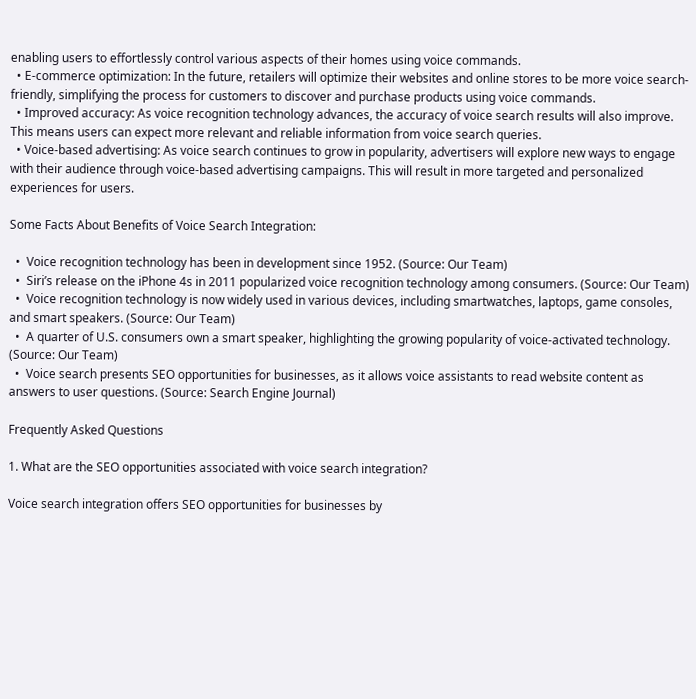enabling users to effortlessly control various aspects of their homes using voice commands.
  • E-commerce optimization: In the future, retailers will optimize their websites and online stores to be more voice search-friendly, simplifying the process for customers to discover and purchase products using voice commands.
  • Improved accuracy: As voice recognition technology advances, the accuracy of voice search results will also improve. This means users can expect more relevant and reliable information from voice search queries.
  • Voice-based advertising: As voice search continues to grow in popularity, advertisers will explore new ways to engage with their audience through voice-based advertising campaigns. This will result in more targeted and personalized experiences for users.

Some Facts About Benefits of Voice Search Integration:

  •  Voice recognition technology has been in development since 1952. (Source: Our Team)
  •  Siri’s release on the iPhone 4s in 2011 popularized voice recognition technology among consumers. (Source: Our Team)
  •  Voice recognition technology is now widely used in various devices, including smartwatches, laptops, game consoles, and smart speakers. (Source: Our Team)
  •  A quarter of U.S. consumers own a smart speaker, highlighting the growing popularity of voice-activated technology. (Source: Our Team)
  •  Voice search presents SEO opportunities for businesses, as it allows voice assistants to read website content as answers to user questions. (Source: Search Engine Journal)

Frequently Asked Questions

1. What are the SEO opportunities associated with voice search integration?

Voice search integration offers SEO opportunities for businesses by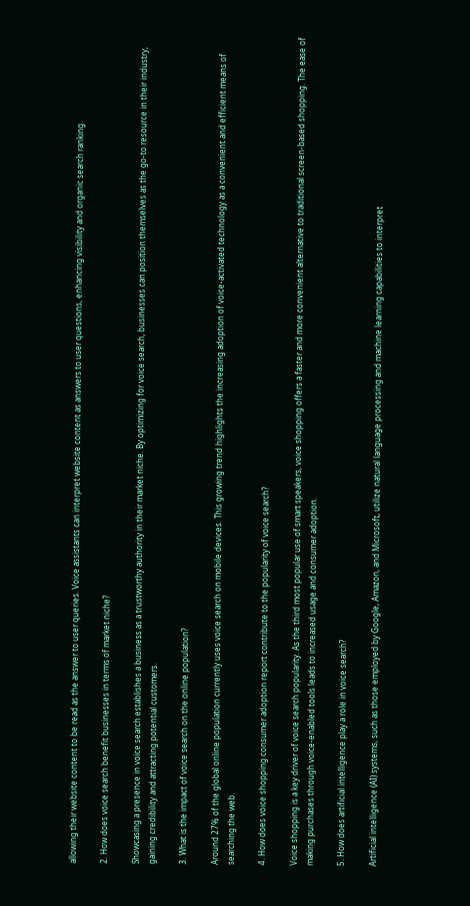allowing their website content to be read as the answer to user queries. Voice assistants can interpret website content as answers to user questions, enhancing visibility and organic search ranking.

2. How does voice search benefit businesses in terms of market niche?

Showcasing a presence in voice search establishes a business as a trustworthy authority in their market niche. By optimizing for voice search, businesses can position themselves as the go-to resource in their industry, gaining credibility and attracting potential customers.

3. What is the impact of voice search on the online population?

Around 27% of the global online population currently uses voice search on mobile devices. This growing trend highlights the increasing adoption of voice-activated technology as a convenient and efficient means of searching the web.

4. How does voice shopping consumer adoption report contribute to the popularity of voice search?

Voice shopping is a key driver of voice search popularity. As the third most popular use of smart speakers, voice shopping offers a faster and more convenient alternative to traditional screen-based shopping. The ease of making purchases through voice-enabled tools leads to increased usage and consumer adoption.

5. How does artificial intelligence play a role in voice search?

Artificial intelligence (AI) systems, such as those employed by Google, Amazon, and Microsoft, utilize natural language processing and machine learning capabilities to interpret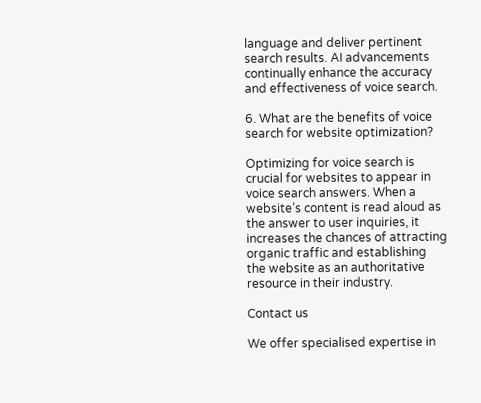language and deliver pertinent search results. AI advancements continually enhance the accuracy and effectiveness of voice search.

6. What are the benefits of voice search for website optimization?

Optimizing for voice search is crucial for websites to appear in voice search answers. When a website’s content is read aloud as the answer to user inquiries, it increases the chances of attracting organic traffic and establishing the website as an authoritative resource in their industry.

Contact us

We offer specialised expertise in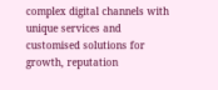complex digital channels with unique services and customised solutions for growth, reputation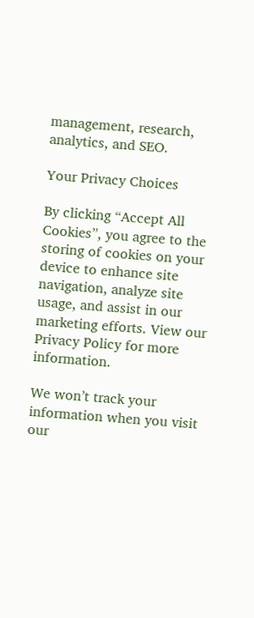management, research, analytics, and SEO.

Your Privacy Choices

By clicking “Accept All Cookies”, you agree to the storing of cookies on your device to enhance site navigation, analyze site usage, and assist in our marketing efforts. View our Privacy Policy for more information.

We won’t track your information when you visit our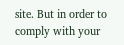site. But in order to comply with your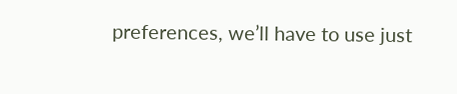preferences, we’ll have to use just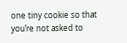one tiny cookie so that you’re not asked to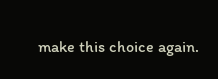make this choice again.